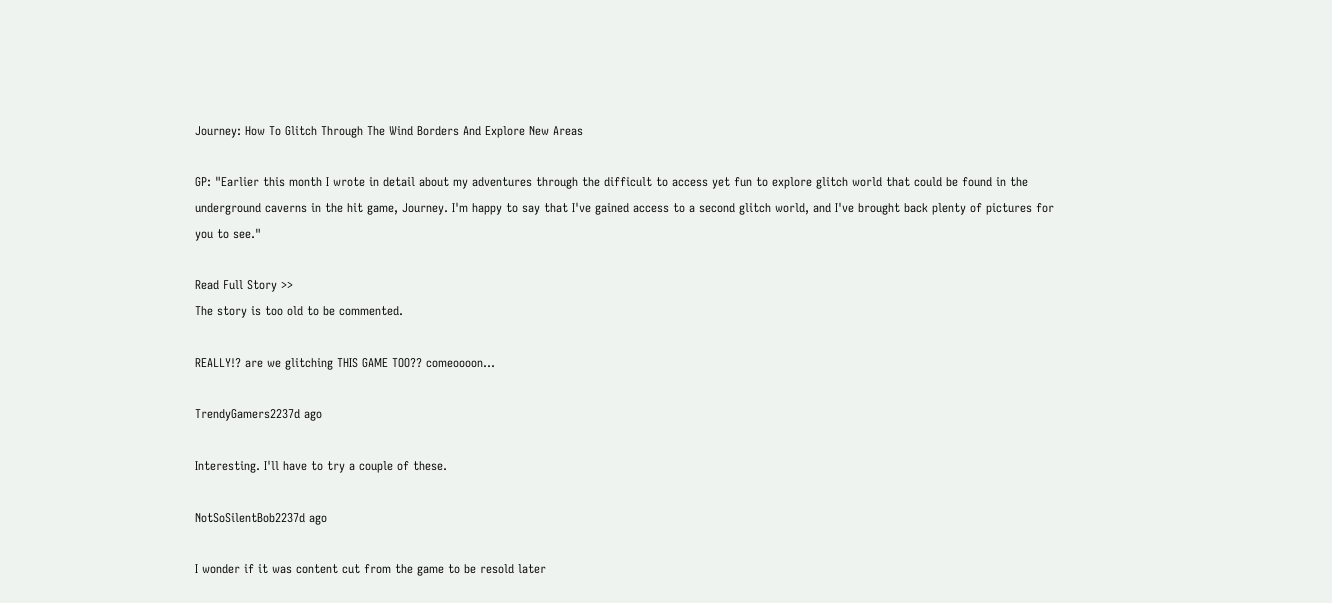Journey: How To Glitch Through The Wind Borders And Explore New Areas

GP: "Earlier this month I wrote in detail about my adventures through the difficult to access yet fun to explore glitch world that could be found in the underground caverns in the hit game, Journey. I'm happy to say that I've gained access to a second glitch world, and I've brought back plenty of pictures for you to see."

Read Full Story >>
The story is too old to be commented.

REALLY!? are we glitching THIS GAME TOO?? comeoooon...

TrendyGamers2237d ago

Interesting. I'll have to try a couple of these.

NotSoSilentBob2237d ago

I wonder if it was content cut from the game to be resold later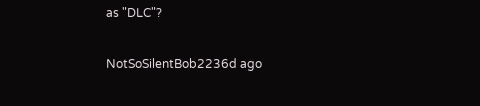as "DLC"?

NotSoSilentBob2236d ago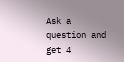Ask a question and get 4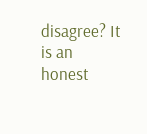disagree? It is an honest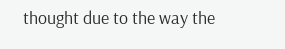thought due to the way the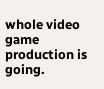whole video game production is going.